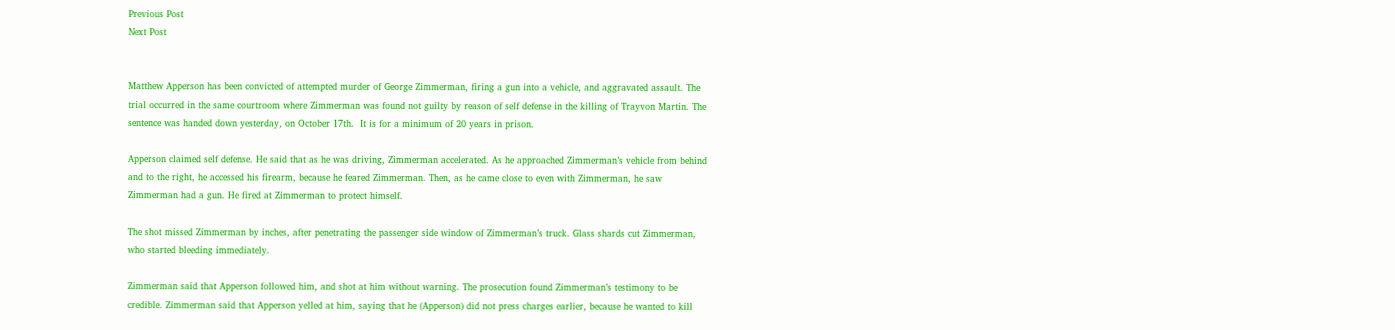Previous Post
Next Post


Matthew Apperson has been convicted of attempted murder of George Zimmerman, firing a gun into a vehicle, and aggravated assault. The trial occurred in the same courtroom where Zimmerman was found not guilty by reason of self defense in the killing of Trayvon Martin. The sentence was handed down yesterday, on October 17th.  It is for a minimum of 20 years in prison.

Apperson claimed self defense. He said that as he was driving, Zimmerman accelerated. As he approached Zimmerman’s vehicle from behind and to the right, he accessed his firearm, because he feared Zimmerman. Then, as he came close to even with Zimmerman, he saw Zimmerman had a gun. He fired at Zimmerman to protect himself.

The shot missed Zimmerman by inches, after penetrating the passenger side window of Zimmerman’s truck. Glass shards cut Zimmerman, who started bleeding immediately.

Zimmerman said that Apperson followed him, and shot at him without warning. The prosecution found Zimmerman’s testimony to be credible. Zimmerman said that Apperson yelled at him, saying that he (Apperson) did not press charges earlier, because he wanted to kill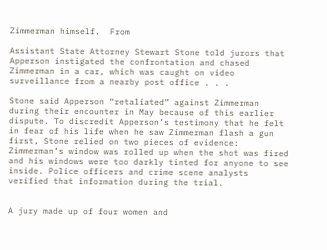Zimmerman himself.  From

Assistant State Attorney Stewart Stone told jurors that Apperson instigated the confrontation and chased Zimmerman in a car, which was caught on video surveillance from a nearby post office . . .

Stone said Apperson “retaliated” against Zimmerman during their encounter in May because of this earlier dispute. To discredit Apperson’s testimony that he felt in fear of his life when he saw Zimmerman flash a gun first, Stone relied on two pieces of evidence: Zimmerman’s window was rolled up when the shot was fired and his windows were too darkly tinted for anyone to see inside. Police officers and crime scene analysts verified that information during the trial.


A jury made up of four women and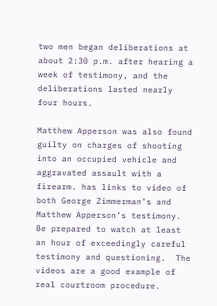two men began deliberations at about 2:30 p.m. after hearing a week of testimony, and the deliberations lasted nearly four hours.

Matthew Apperson was also found guilty on charges of shooting into an occupied vehicle and aggravated assault with a firearm. has links to video of both George Zimmerman’s and Matthew Apperson’s testimony. Be prepared to watch at least an hour of exceedingly careful testimony and questioning.  The videos are a good example of real courtroom procedure.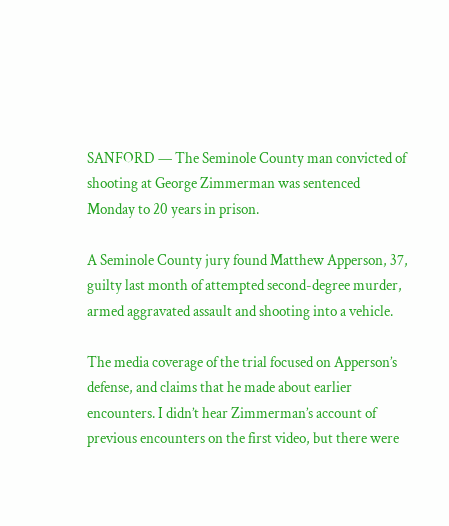SANFORD — The Seminole County man convicted of shooting at George Zimmerman was sentenced Monday to 20 years in prison.

A Seminole County jury found Matthew Apperson, 37, guilty last month of attempted second-degree murder, armed aggravated assault and shooting into a vehicle.

The media coverage of the trial focused on Apperson’s defense, and claims that he made about earlier encounters. I didn’t hear Zimmerman’s account of previous encounters on the first video, but there were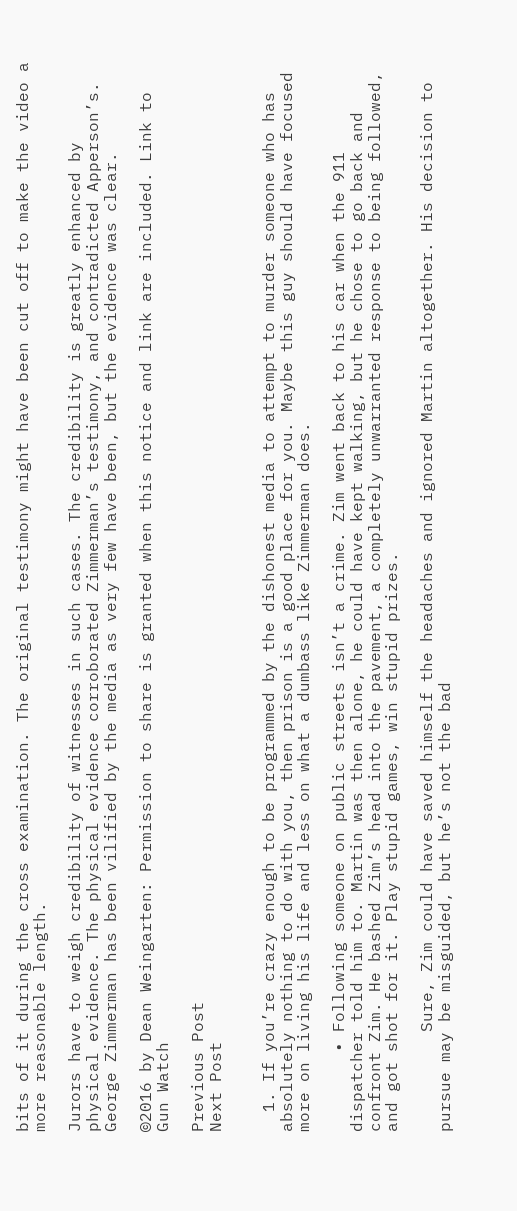bits of it during the cross examination. The original testimony might have been cut off to make the video a more reasonable length.

Jurors have to weigh credibility of witnesses in such cases. The credibility is greatly enhanced by physical evidence. The physical evidence corroborated Zimmerman’s testimony, and contradicted Apperson’s. George Zimmerman has been vilified by the media as very few have been, but the evidence was clear.

©2016 by Dean Weingarten: Permission to share is granted when this notice and link are included. Link to Gun Watch

Previous Post
Next Post


  1. If you’re crazy enough to be programmed by the dishonest media to attempt to murder someone who has absolutely nothing to do with you, then prison is a good place for you. Maybe this guy should have focused more on living his life and less on what a dumbass like Zimmerman does.

        • Following someone on public streets isn’t a crime. Zim went back to his car when the 911 dispatcher told him to. Martin was then alone, he could have kept walking, but he chose to go back and confront Zim. He bashed Zim’s head into the pavement, a completely unwarranted response to being followed, and got shot for it. Play stupid games, win stupid prizes.

          Sure, Zim could have saved himself the headaches and ignored Martin altogether. His decision to pursue may be misguided, but he’s not the bad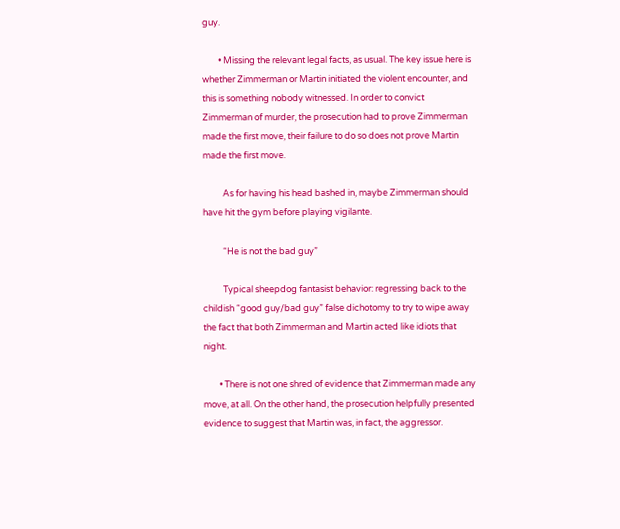guy.

        • Missing the relevant legal facts, as usual. The key issue here is whether Zimmerman or Martin initiated the violent encounter, and this is something nobody witnessed. In order to convict Zimmerman of murder, the prosecution had to prove Zimmerman made the first move, their failure to do so does not prove Martin made the first move.

          As for having his head bashed in, maybe Zimmerman should have hit the gym before playing vigilante.

          “He is not the bad guy”

          Typical sheepdog fantasist behavior: regressing back to the childish “good guy/bad guy” false dichotomy to try to wipe away the fact that both Zimmerman and Martin acted like idiots that night.

        • There is not one shred of evidence that Zimmerman made any move, at all. On the other hand, the prosecution helpfully presented evidence to suggest that Martin was, in fact, the aggressor.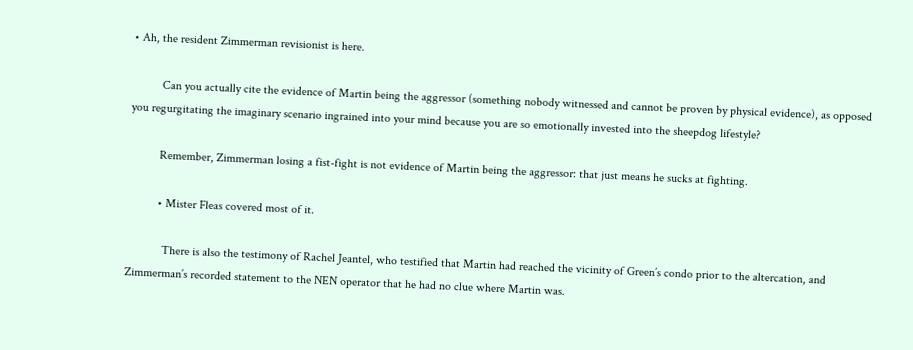• Ah, the resident Zimmerman revisionist is here.

          Can you actually cite the evidence of Martin being the aggressor (something nobody witnessed and cannot be proven by physical evidence), as opposed you regurgitating the imaginary scenario ingrained into your mind because you are so emotionally invested into the sheepdog lifestyle?

          Remember, Zimmerman losing a fist-fight is not evidence of Martin being the aggressor: that just means he sucks at fighting.

          • Mister Fleas covered most of it.

            There is also the testimony of Rachel Jeantel, who testified that Martin had reached the vicinity of Green’s condo prior to the altercation, and Zimmerman’s recorded statement to the NEN operator that he had no clue where Martin was.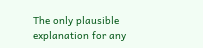The only plausible explanation for any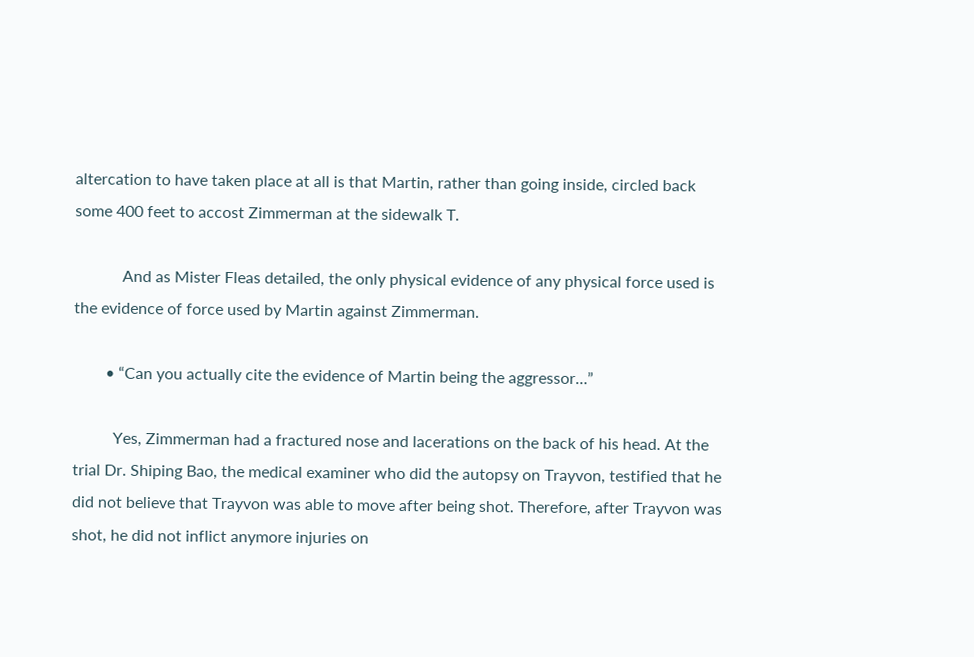altercation to have taken place at all is that Martin, rather than going inside, circled back some 400 feet to accost Zimmerman at the sidewalk T.

            And as Mister Fleas detailed, the only physical evidence of any physical force used is the evidence of force used by Martin against Zimmerman.

        • “Can you actually cite the evidence of Martin being the aggressor…”

          Yes, Zimmerman had a fractured nose and lacerations on the back of his head. At the trial Dr. Shiping Bao, the medical examiner who did the autopsy on Trayvon, testified that he did not believe that Trayvon was able to move after being shot. Therefore, after Trayvon was shot, he did not inflict anymore injuries on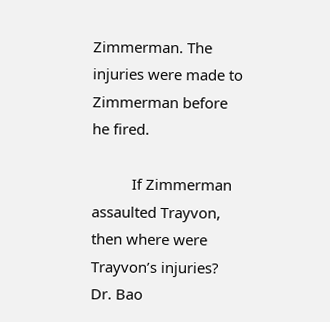Zimmerman. The injuries were made to Zimmerman before he fired.

          If Zimmerman assaulted Trayvon, then where were Trayvon’s injuries? Dr. Bao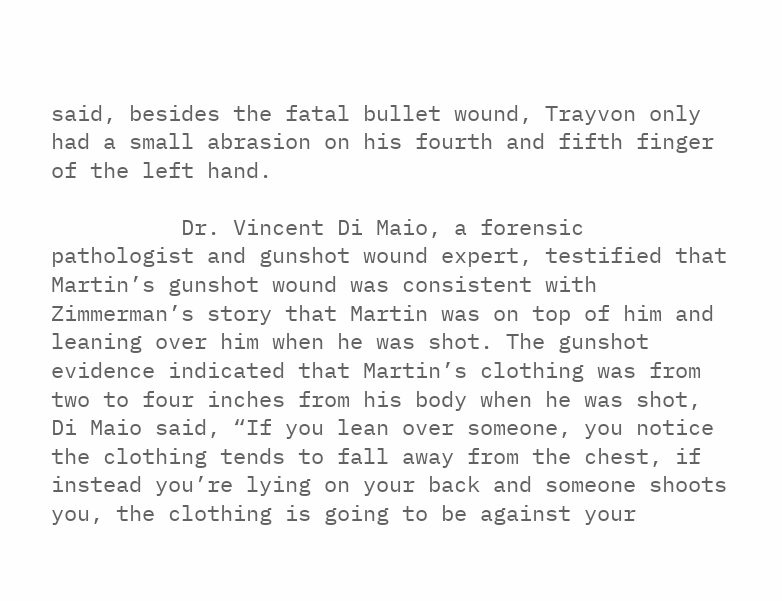said, besides the fatal bullet wound, Trayvon only had a small abrasion on his fourth and fifth finger of the left hand.

          Dr. Vincent Di Maio, a forensic pathologist and gunshot wound expert, testified that Martin’s gunshot wound was consistent with Zimmerman’s story that Martin was on top of him and leaning over him when he was shot. The gunshot evidence indicated that Martin’s clothing was from two to four inches from his body when he was shot, Di Maio said, “If you lean over someone, you notice the clothing tends to fall away from the chest, if instead you’re lying on your back and someone shoots you, the clothing is going to be against your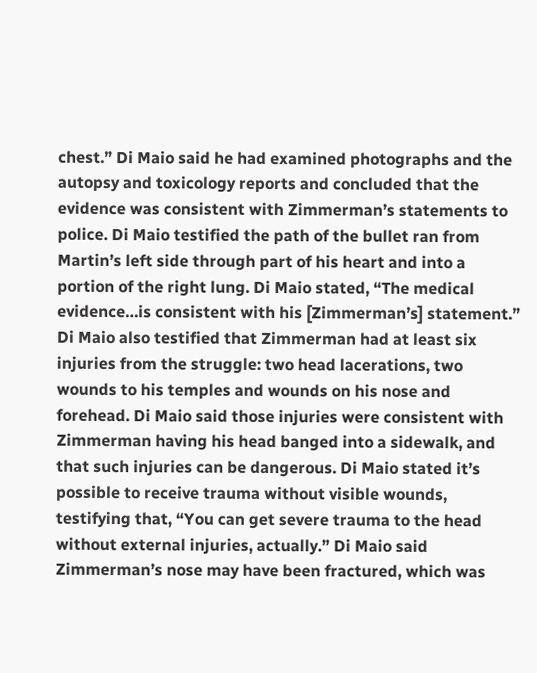chest.” Di Maio said he had examined photographs and the autopsy and toxicology reports and concluded that the evidence was consistent with Zimmerman’s statements to police. Di Maio testified the path of the bullet ran from Martin’s left side through part of his heart and into a portion of the right lung. Di Maio stated, “The medical evidence…is consistent with his [Zimmerman’s] statement.” Di Maio also testified that Zimmerman had at least six injuries from the struggle: two head lacerations, two wounds to his temples and wounds on his nose and forehead. Di Maio said those injuries were consistent with Zimmerman having his head banged into a sidewalk, and that such injuries can be dangerous. Di Maio stated it’s possible to receive trauma without visible wounds, testifying that, “You can get severe trauma to the head without external injuries, actually.” Di Maio said Zimmerman’s nose may have been fractured, which was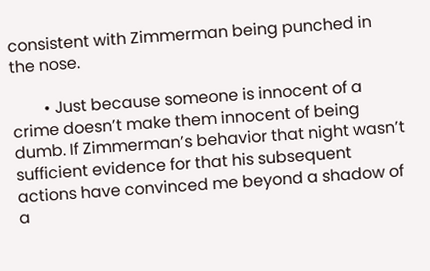consistent with Zimmerman being punched in the nose.

        • Just because someone is innocent of a crime doesn’t make them innocent of being dumb. If Zimmerman’s behavior that night wasn’t sufficient evidence for that his subsequent actions have convinced me beyond a shadow of a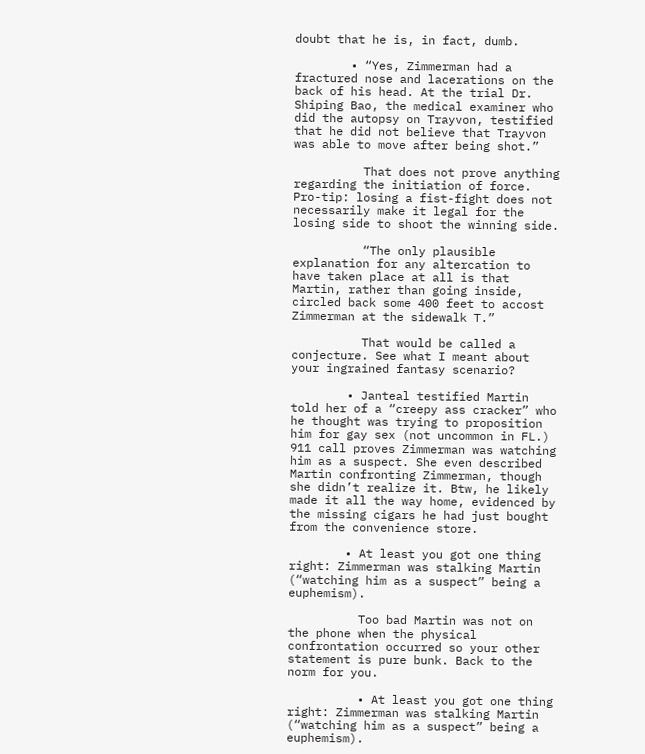doubt that he is, in fact, dumb.

        • “Yes, Zimmerman had a fractured nose and lacerations on the back of his head. At the trial Dr. Shiping Bao, the medical examiner who did the autopsy on Trayvon, testified that he did not believe that Trayvon was able to move after being shot.”

          That does not prove anything regarding the initiation of force. Pro-tip: losing a fist-fight does not necessarily make it legal for the losing side to shoot the winning side.

          “The only plausible explanation for any altercation to have taken place at all is that Martin, rather than going inside, circled back some 400 feet to accost Zimmerman at the sidewalk T.”

          That would be called a conjecture. See what I meant about your ingrained fantasy scenario?

        • Janteal testified Martin told her of a “creepy ass cracker” who he thought was trying to proposition him for gay sex (not uncommon in FL.) 911 call proves Zimmerman was watching him as a suspect. She even described Martin confronting Zimmerman, though she didn’t realize it. Btw, he likely made it all the way home, evidenced by the missing cigars he had just bought from the convenience store.

        • At least you got one thing right: Zimmerman was stalking Martin (“watching him as a suspect” being a euphemism).

          Too bad Martin was not on the phone when the physical confrontation occurred so your other statement is pure bunk. Back to the norm for you.

          • At least you got one thing right: Zimmerman was stalking Martin (“watching him as a suspect” being a euphemism).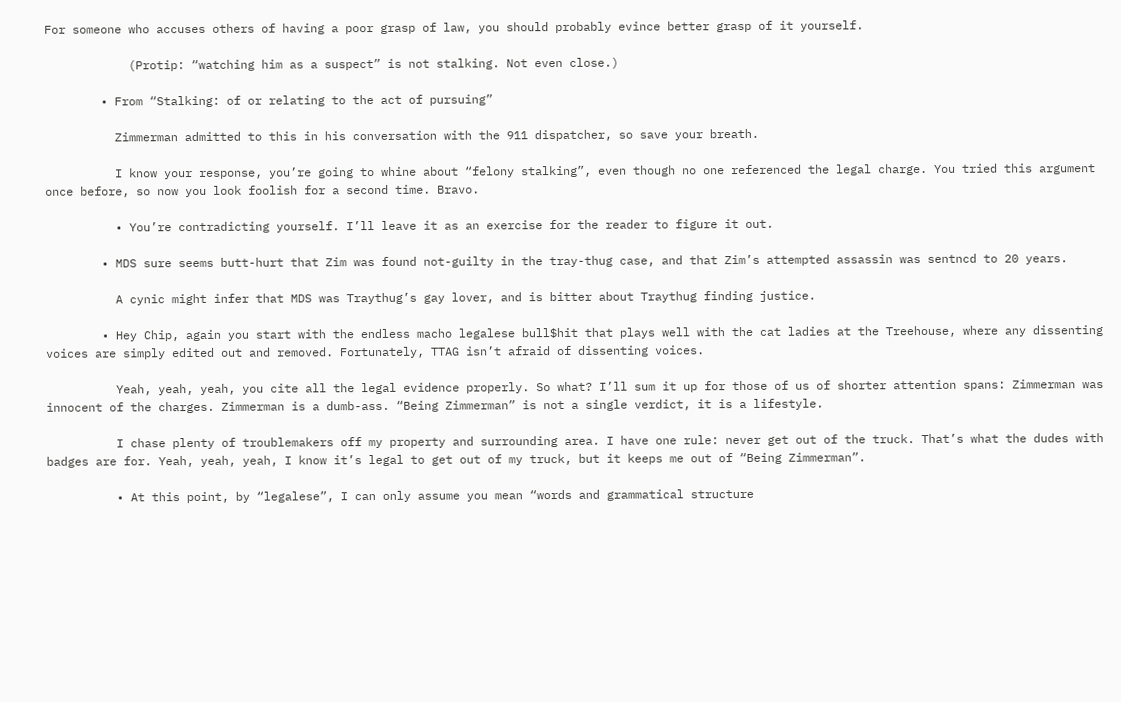For someone who accuses others of having a poor grasp of law, you should probably evince better grasp of it yourself.

            (Protip: “watching him as a suspect” is not stalking. Not even close.)

        • From “Stalking: of or relating to the act of pursuing”

          Zimmerman admitted to this in his conversation with the 911 dispatcher, so save your breath.

          I know your response, you’re going to whine about “felony stalking”, even though no one referenced the legal charge. You tried this argument once before, so now you look foolish for a second time. Bravo.

          • You’re contradicting yourself. I’ll leave it as an exercise for the reader to figure it out.

        • MDS sure seems butt-hurt that Zim was found not-guilty in the tray-thug case, and that Zim’s attempted assassin was sentncd to 20 years.

          A cynic might infer that MDS was Traythug’s gay lover, and is bitter about Traythug finding justice.

        • Hey Chip, again you start with the endless macho legalese bull$hit that plays well with the cat ladies at the Treehouse, where any dissenting voices are simply edited out and removed. Fortunately, TTAG isn’t afraid of dissenting voices.

          Yeah, yeah, yeah, you cite all the legal evidence properly. So what? I’ll sum it up for those of us of shorter attention spans: Zimmerman was innocent of the charges. Zimmerman is a dumb-ass. “Being Zimmerman” is not a single verdict, it is a lifestyle.

          I chase plenty of troublemakers off my property and surrounding area. I have one rule: never get out of the truck. That’s what the dudes with badges are for. Yeah, yeah, yeah, I know it’s legal to get out of my truck, but it keeps me out of “Being Zimmerman”.

          • At this point, by “legalese”, I can only assume you mean “words and grammatical structure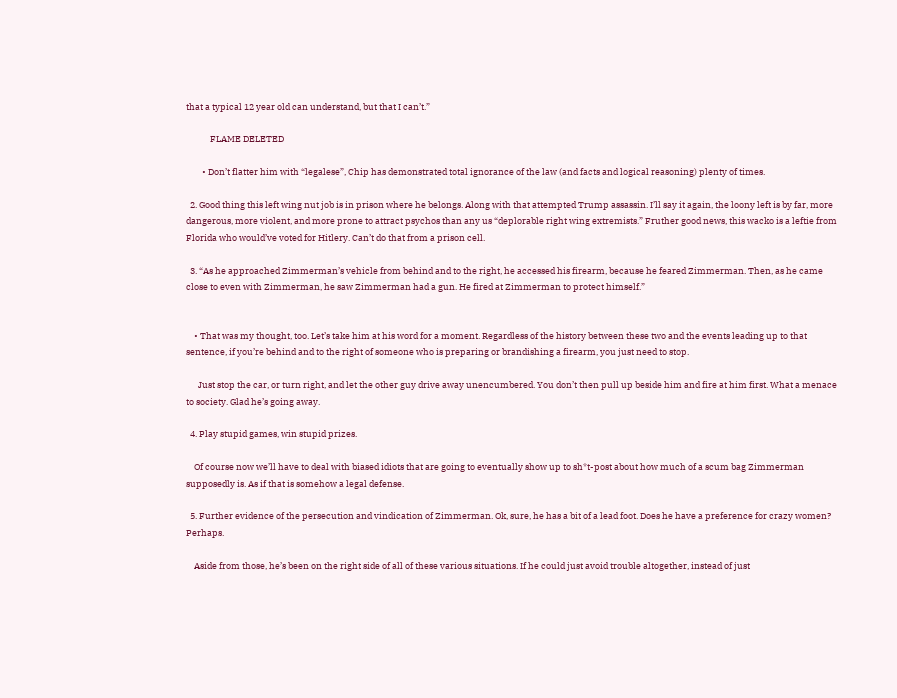that a typical 12 year old can understand, but that I can’t.”

            FLAME DELETED

        • Don’t flatter him with “legalese”, Chip has demonstrated total ignorance of the law (and facts and logical reasoning) plenty of times.

  2. Good thing this left wing nut job is in prison where he belongs. Along with that attempted Trump assassin. I’ll say it again, the loony left is by far, more dangerous, more violent, and more prone to attract psychos than any us “deplorable right wing extremists.” Fruther good news, this wacko is a leftie from Florida who would’ve voted for Hitlery. Can’t do that from a prison cell.

  3. “As he approached Zimmerman’s vehicle from behind and to the right, he accessed his firearm, because he feared Zimmerman. Then, as he came close to even with Zimmerman, he saw Zimmerman had a gun. He fired at Zimmerman to protect himself.”


    • That was my thought, too. Let’s take him at his word for a moment. Regardless of the history between these two and the events leading up to that sentence, if you’re behind and to the right of someone who is preparing or brandishing a firearm, you just need to stop.

      Just stop the car, or turn right, and let the other guy drive away unencumbered. You don’t then pull up beside him and fire at him first. What a menace to society. Glad he’s going away.

  4. Play stupid games, win stupid prizes.

    Of course now we’ll have to deal with biased idiots that are going to eventually show up to sh*t-post about how much of a scum bag Zimmerman supposedly is. As if that is somehow a legal defense.

  5. Further evidence of the persecution and vindication of Zimmerman. Ok, sure, he has a bit of a lead foot. Does he have a preference for crazy women? Perhaps.

    Aside from those, he’s been on the right side of all of these various situations. If he could just avoid trouble altogether, instead of just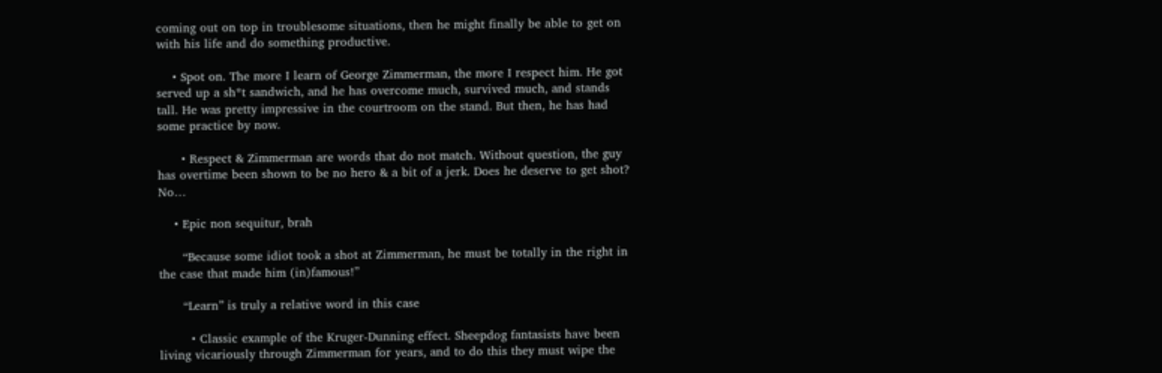coming out on top in troublesome situations, then he might finally be able to get on with his life and do something productive.

    • Spot on. The more I learn of George Zimmerman, the more I respect him. He got served up a sh*t sandwich, and he has overcome much, survived much, and stands tall. He was pretty impressive in the courtroom on the stand. But then, he has had some practice by now.

      • Respect & Zimmerman are words that do not match. Without question, the guy has overtime been shown to be no hero & a bit of a jerk. Does he deserve to get shot? No…

    • Epic non sequitur, brah

      “Because some idiot took a shot at Zimmerman, he must be totally in the right in the case that made him (in)famous!”

      “Learn” is truly a relative word in this case

        • Classic example of the Kruger-Dunning effect. Sheepdog fantasists have been living vicariously through Zimmerman for years, and to do this they must wipe the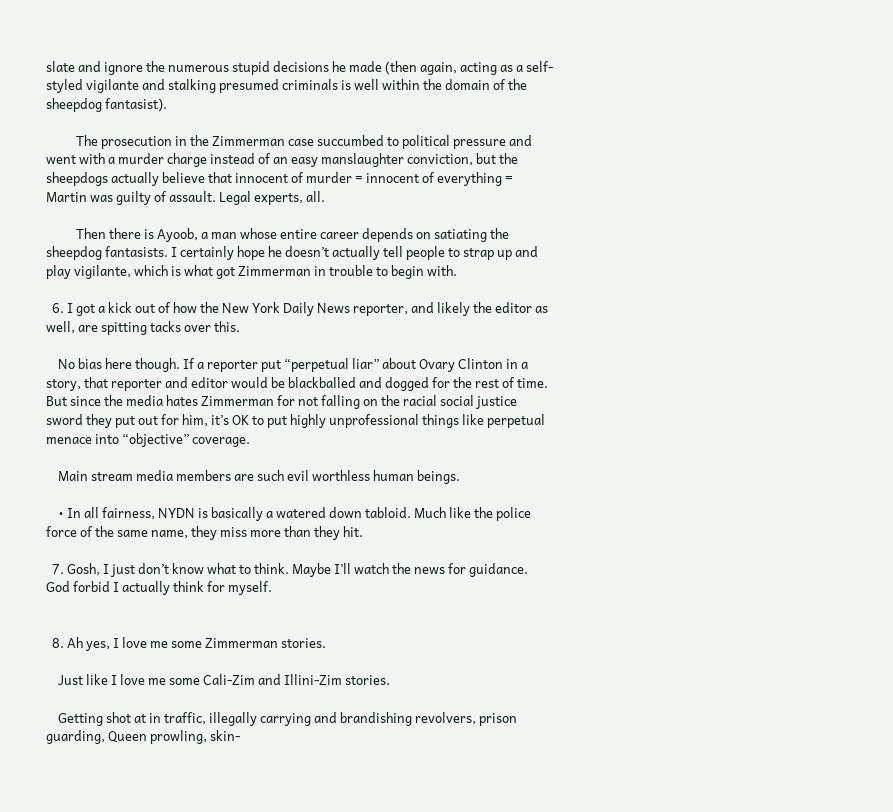slate and ignore the numerous stupid decisions he made (then again, acting as a self-styled vigilante and stalking presumed criminals is well within the domain of the sheepdog fantasist).

          The prosecution in the Zimmerman case succumbed to political pressure and went with a murder charge instead of an easy manslaughter conviction, but the sheepdogs actually believe that innocent of murder = innocent of everything = Martin was guilty of assault. Legal experts, all.

          Then there is Ayoob, a man whose entire career depends on satiating the sheepdog fantasists. I certainly hope he doesn’t actually tell people to strap up and play vigilante, which is what got Zimmerman in trouble to begin with.

  6. I got a kick out of how the New York Daily News reporter, and likely the editor as well, are spitting tacks over this.

    No bias here though. If a reporter put “perpetual liar” about Ovary Clinton in a story, that reporter and editor would be blackballed and dogged for the rest of time. But since the media hates Zimmerman for not falling on the racial social justice sword they put out for him, it’s OK to put highly unprofessional things like perpetual menace into “objective” coverage.

    Main stream media members are such evil worthless human beings.

    • In all fairness, NYDN is basically a watered down tabloid. Much like the police force of the same name, they miss more than they hit.

  7. Gosh, I just don’t know what to think. Maybe I’ll watch the news for guidance. God forbid I actually think for myself.


  8. Ah yes, I love me some Zimmerman stories.

    Just like I love me some Cali-Zim and Illini-Zim stories.

    Getting shot at in traffic, illegally carrying and brandishing revolvers, prison guarding, Queen prowling, skin-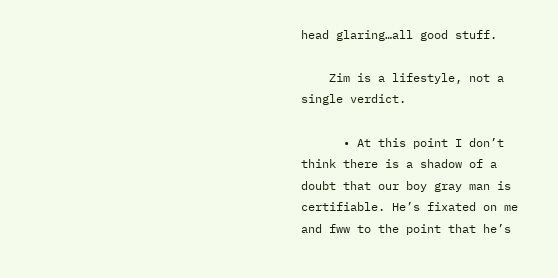head glaring…all good stuff.

    Zim is a lifestyle, not a single verdict.

      • At this point I don’t think there is a shadow of a doubt that our boy gray man is certifiable. He’s fixated on me and fww to the point that he’s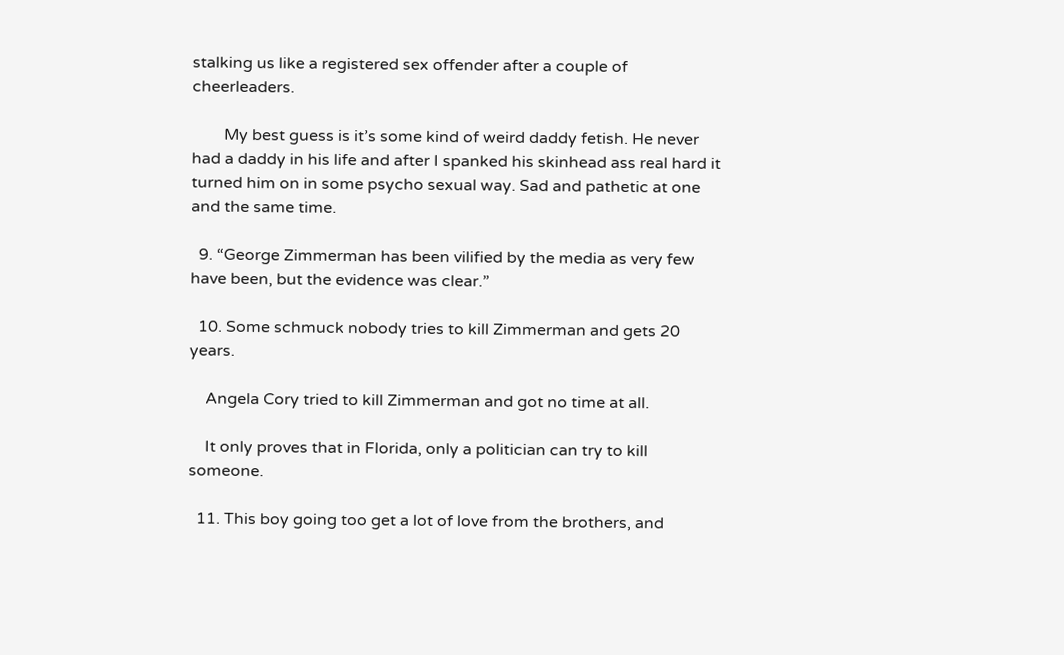stalking us like a registered sex offender after a couple of cheerleaders.

        My best guess is it’s some kind of weird daddy fetish. He never had a daddy in his life and after I spanked his skinhead ass real hard it turned him on in some psycho sexual way. Sad and pathetic at one and the same time.

  9. “George Zimmerman has been vilified by the media as very few have been, but the evidence was clear.”

  10. Some schmuck nobody tries to kill Zimmerman and gets 20 years.

    Angela Cory tried to kill Zimmerman and got no time at all.

    It only proves that in Florida, only a politician can try to kill someone.

  11. This boy going too get a lot of love from the brothers, and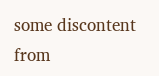some discontent from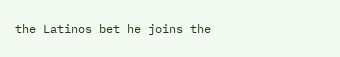the Latinos bet he joins the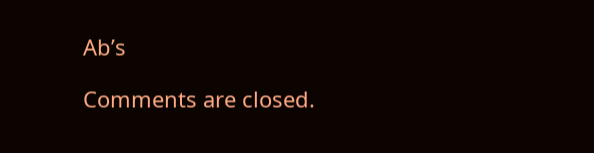Ab’s

Comments are closed.